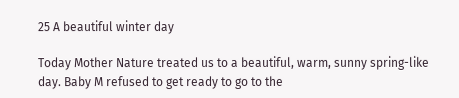25 A beautiful winter day

Today Mother Nature treated us to a beautiful, warm, sunny spring-like day. Baby M refused to get ready to go to the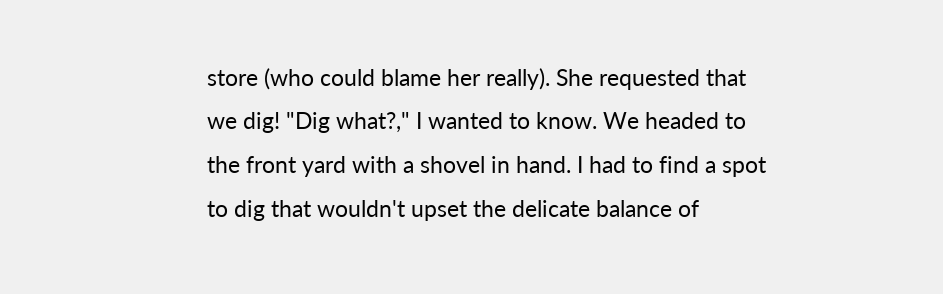store (who could blame her really). She requested that we dig! "Dig what?," I wanted to know. We headed to the front yard with a shovel in hand. I had to find a spot to dig that wouldn't upset the delicate balance of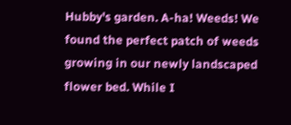Hubby's garden. A-ha! Weeds! We found the perfect patch of weeds growing in our newly landscaped flower bed. While I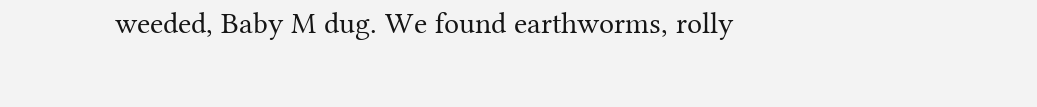weeded, Baby M dug. We found earthworms, rolly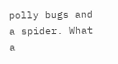polly bugs and a spider. What a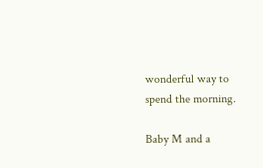wonderful way to spend the morning.

Baby M and a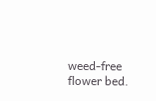weed-free flower bed.